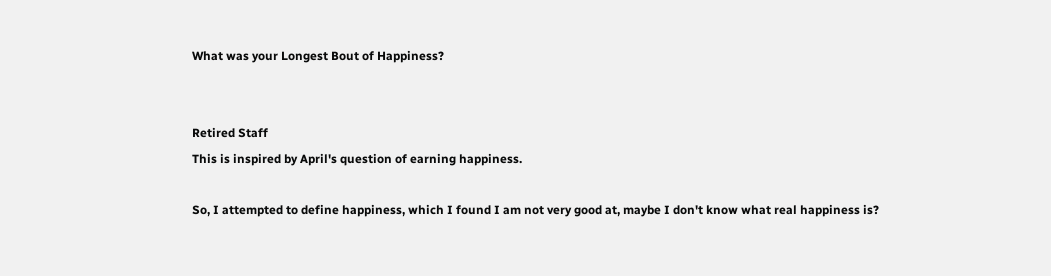What was your Longest Bout of Happiness?


Retired Staff
This is inspired by April's question of earning happiness.

So, I attempted to define happiness, which I found I am not very good at, maybe I don't know what real happiness is?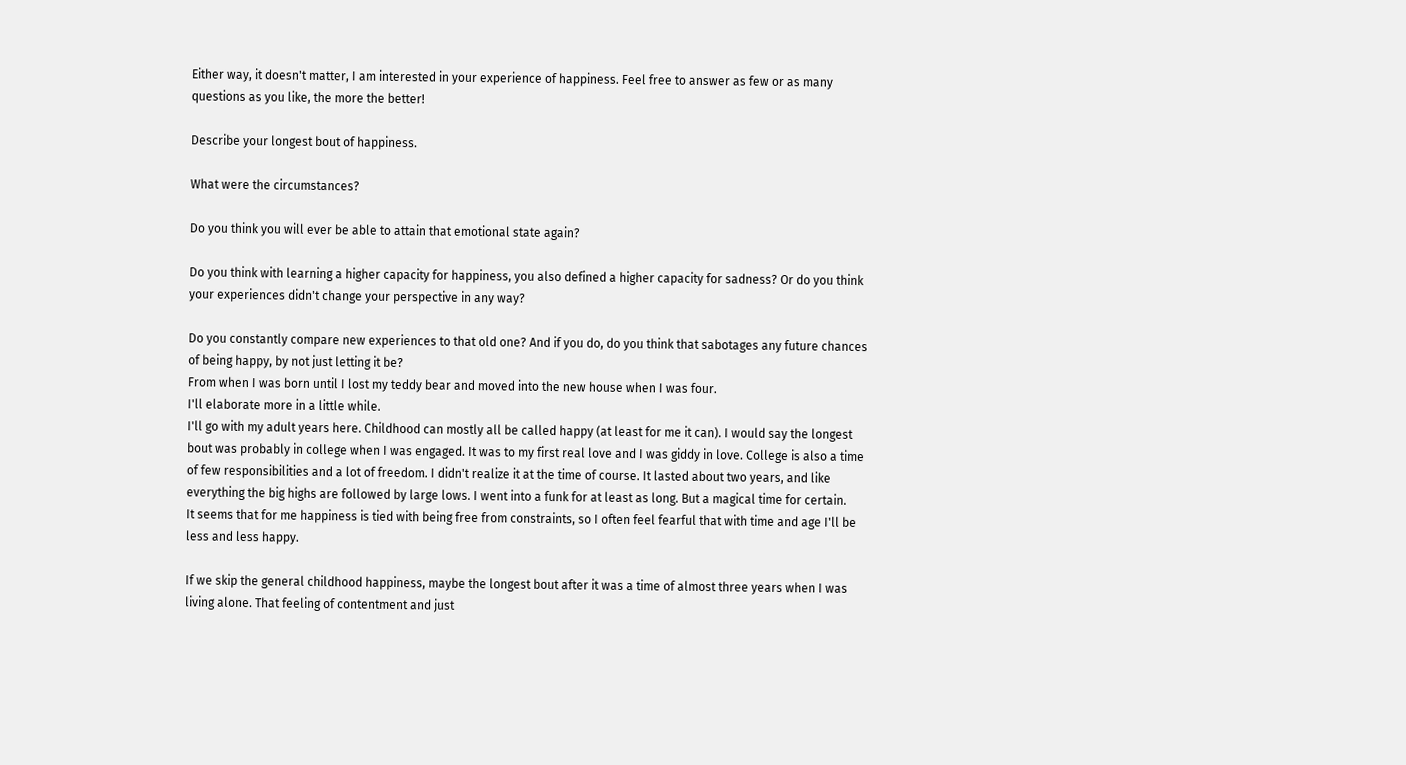Either way, it doesn't matter, I am interested in your experience of happiness. Feel free to answer as few or as many questions as you like, the more the better!

Describe your longest bout of happiness.

What were the circumstances?

Do you think you will ever be able to attain that emotional state again?

Do you think with learning a higher capacity for happiness, you also defined a higher capacity for sadness? Or do you think your experiences didn't change your perspective in any way?

Do you constantly compare new experiences to that old one? And if you do, do you think that sabotages any future chances of being happy, by not just letting it be?
From when I was born until I lost my teddy bear and moved into the new house when I was four.
I'll elaborate more in a little while.
I'll go with my adult years here. Childhood can mostly all be called happy (at least for me it can). I would say the longest bout was probably in college when I was engaged. It was to my first real love and I was giddy in love. College is also a time of few responsibilities and a lot of freedom. I didn't realize it at the time of course. It lasted about two years, and like everything the big highs are followed by large lows. I went into a funk for at least as long. But a magical time for certain.
It seems that for me happiness is tied with being free from constraints, so I often feel fearful that with time and age I'll be less and less happy.

If we skip the general childhood happiness, maybe the longest bout after it was a time of almost three years when I was living alone. That feeling of contentment and just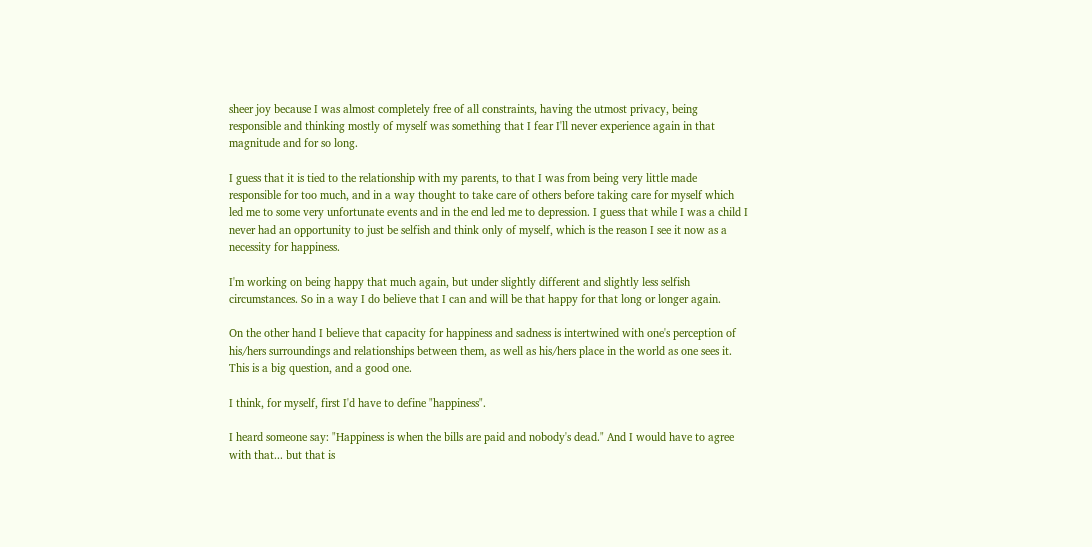sheer joy because I was almost completely free of all constraints, having the utmost privacy, being responsible and thinking mostly of myself was something that I fear I'll never experience again in that magnitude and for so long.

I guess that it is tied to the relationship with my parents, to that I was from being very little made responsible for too much, and in a way thought to take care of others before taking care for myself which led me to some very unfortunate events and in the end led me to depression. I guess that while I was a child I never had an opportunity to just be selfish and think only of myself, which is the reason I see it now as a necessity for happiness.

I'm working on being happy that much again, but under slightly different and slightly less selfish circumstances. So in a way I do believe that I can and will be that happy for that long or longer again.

On the other hand I believe that capacity for happiness and sadness is intertwined with one's perception of his/hers surroundings and relationships between them, as well as his/hers place in the world as one sees it.
This is a big question, and a good one.

I think, for myself, first I'd have to define "happiness".

I heard someone say: "Happiness is when the bills are paid and nobody's dead." And I would have to agree with that... but that is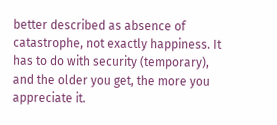better described as absence of catastrophe, not exactly happiness. It has to do with security (temporary), and the older you get, the more you appreciate it.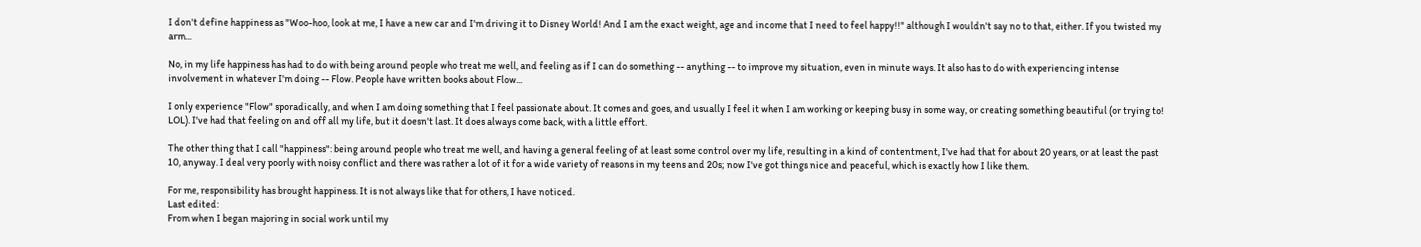I don't define happiness as "Woo-hoo, look at me, I have a new car and I'm driving it to Disney World! And I am the exact weight, age and income that I need to feel happy!!" although I wouldn't say no to that, either. If you twisted my arm...

No, in my life happiness has had to do with being around people who treat me well, and feeling as if I can do something -- anything -- to improve my situation, even in minute ways. It also has to do with experiencing intense involvement in whatever I'm doing -- Flow. People have written books about Flow...

I only experience "Flow" sporadically, and when I am doing something that I feel passionate about. It comes and goes, and usually I feel it when I am working or keeping busy in some way, or creating something beautiful (or trying to! LOL). I've had that feeling on and off all my life, but it doesn't last. It does always come back, with a little effort.

The other thing that I call "happiness": being around people who treat me well, and having a general feeling of at least some control over my life, resulting in a kind of contentment, I've had that for about 20 years, or at least the past 10, anyway. I deal very poorly with noisy conflict and there was rather a lot of it for a wide variety of reasons in my teens and 20s; now I've got things nice and peaceful, which is exactly how I like them.

For me, responsibility has brought happiness. It is not always like that for others, I have noticed.
Last edited:
From when I began majoring in social work until my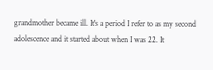grandmother became ill. It's a period I refer to as my second adolescence and it started about when I was 22. It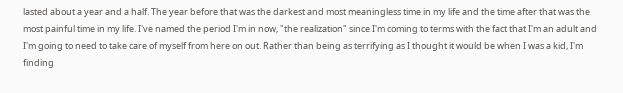lasted about a year and a half. The year before that was the darkest and most meaningless time in my life and the time after that was the most painful time in my life. I've named the period I'm in now, "the realization" since I'm coming to terms with the fact that I'm an adult and I'm going to need to take care of myself from here on out. Rather than being as terrifying as I thought it would be when I was a kid, I'm finding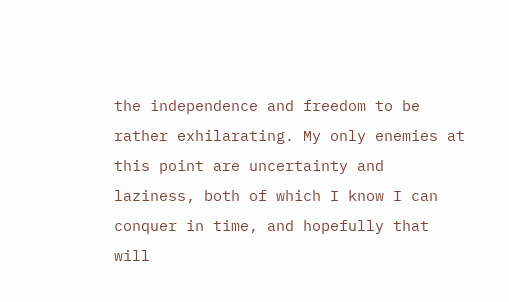the independence and freedom to be rather exhilarating. My only enemies at this point are uncertainty and laziness, both of which I know I can conquer in time, and hopefully that will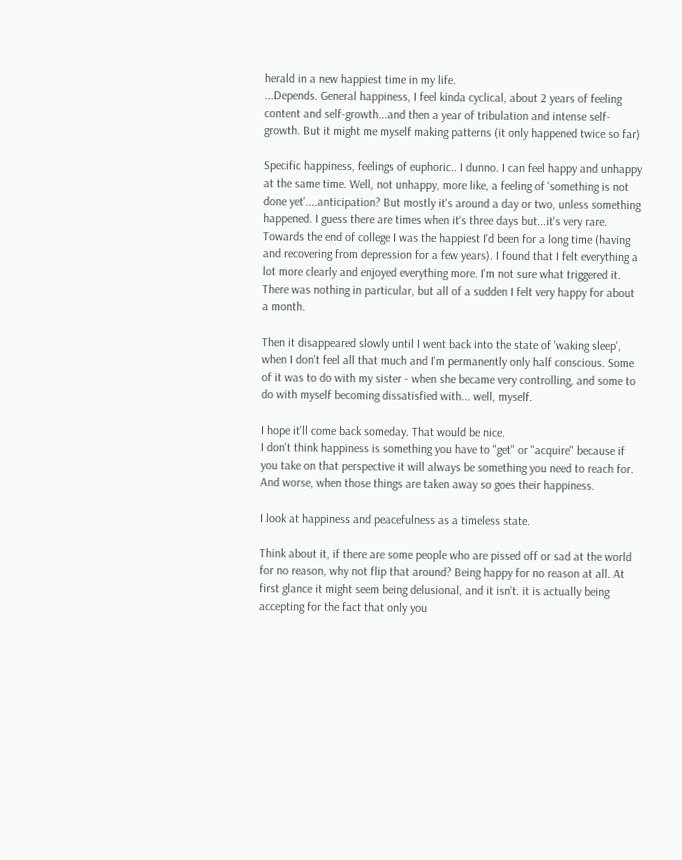herald in a new happiest time in my life.
...Depends. General happiness, I feel kinda cyclical, about 2 years of feeling content and self-growth...and then a year of tribulation and intense self-growth. But it might me myself making patterns (it only happened twice so far)

Specific happiness, feelings of euphoric.. I dunno. I can feel happy and unhappy at the same time. Well, not unhappy, more like, a feeling of 'something is not done yet'....anticipation? But mostly it's around a day or two, unless something happened. I guess there are times when it's three days but...it's very rare.
Towards the end of college I was the happiest I'd been for a long time (having and recovering from depression for a few years). I found that I felt everything a lot more clearly and enjoyed everything more. I'm not sure what triggered it. There was nothing in particular, but all of a sudden I felt very happy for about a month.

Then it disappeared slowly until I went back into the state of 'waking sleep', when I don't feel all that much and I'm permanently only half conscious. Some of it was to do with my sister - when she became very controlling, and some to do with myself becoming dissatisfied with... well, myself.

I hope it'll come back someday. That would be nice.
I don't think happiness is something you have to "get" or "acquire" because if you take on that perspective it will always be something you need to reach for. And worse, when those things are taken away so goes their happiness.

I look at happiness and peacefulness as a timeless state.

Think about it, if there are some people who are pissed off or sad at the world for no reason, why not flip that around? Being happy for no reason at all. At first glance it might seem being delusional, and it isn't. it is actually being accepting for the fact that only you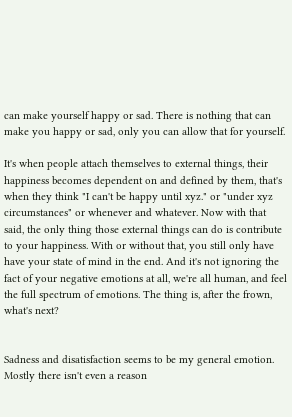can make yourself happy or sad. There is nothing that can make you happy or sad, only you can allow that for yourself.

It's when people attach themselves to external things, their happiness becomes dependent on and defined by them, that's when they think "I can't be happy until xyz." or "under xyz circumstances" or whenever and whatever. Now with that said, the only thing those external things can do is contribute to your happiness. With or without that, you still only have have your state of mind in the end. And it's not ignoring the fact of your negative emotions at all, we're all human, and feel the full spectrum of emotions. The thing is, after the frown, what's next?


Sadness and disatisfaction seems to be my general emotion. Mostly there isn't even a reason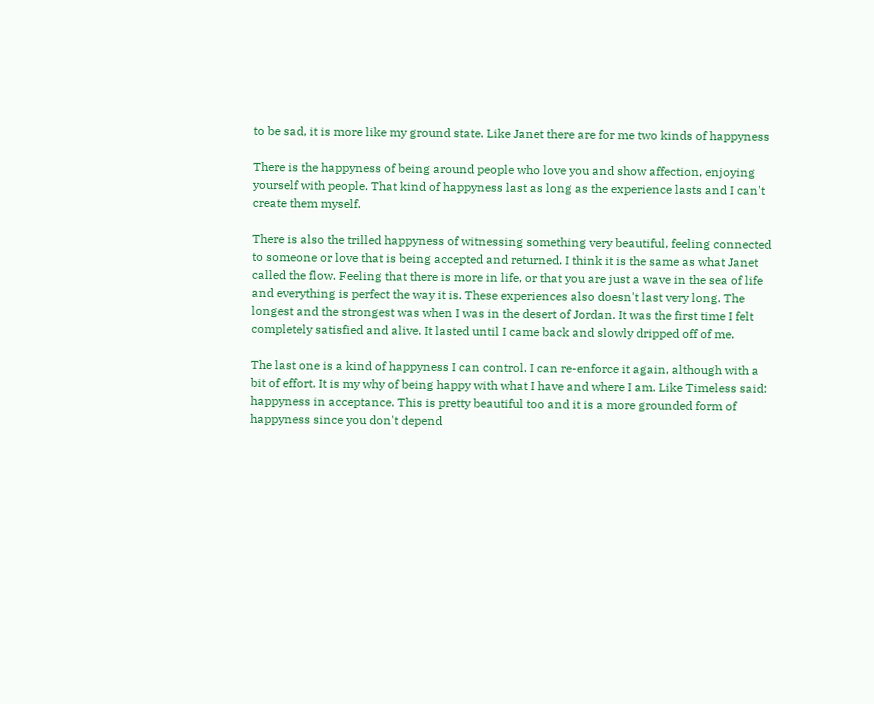to be sad, it is more like my ground state. Like Janet there are for me two kinds of happyness

There is the happyness of being around people who love you and show affection, enjoying yourself with people. That kind of happyness last as long as the experience lasts and I can't create them myself.

There is also the trilled happyness of witnessing something very beautiful, feeling connected to someone or love that is being accepted and returned. I think it is the same as what Janet called the flow. Feeling that there is more in life, or that you are just a wave in the sea of life and everything is perfect the way it is. These experiences also doesn't last very long. The longest and the strongest was when I was in the desert of Jordan. It was the first time I felt completely satisfied and alive. It lasted until I came back and slowly dripped off of me.

The last one is a kind of happyness I can control. I can re-enforce it again, although with a bit of effort. It is my why of being happy with what I have and where I am. Like Timeless said: happyness in acceptance. This is pretty beautiful too and it is a more grounded form of happyness since you don't depend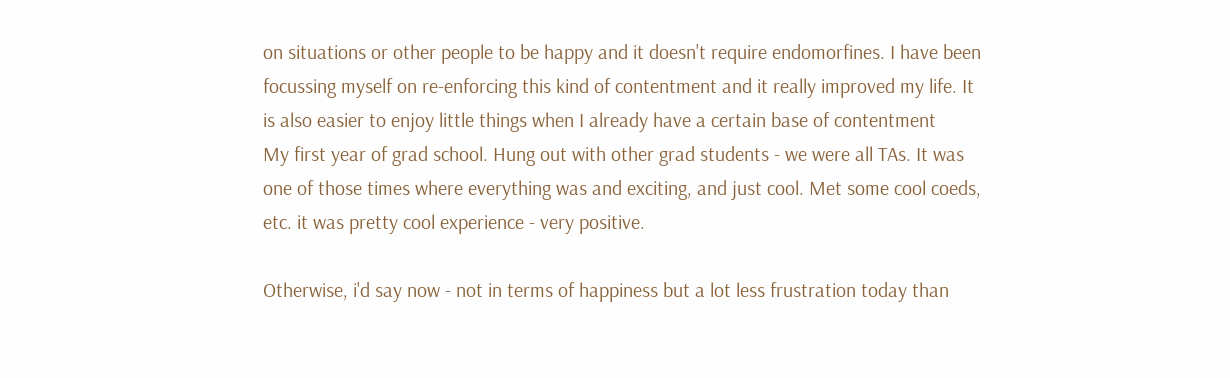on situations or other people to be happy and it doesn't require endomorfines. I have been focussing myself on re-enforcing this kind of contentment and it really improved my life. It is also easier to enjoy little things when I already have a certain base of contentment
My first year of grad school. Hung out with other grad students - we were all TAs. It was one of those times where everything was and exciting, and just cool. Met some cool coeds, etc. it was pretty cool experience - very positive.

Otherwise, i'd say now - not in terms of happiness but a lot less frustration today than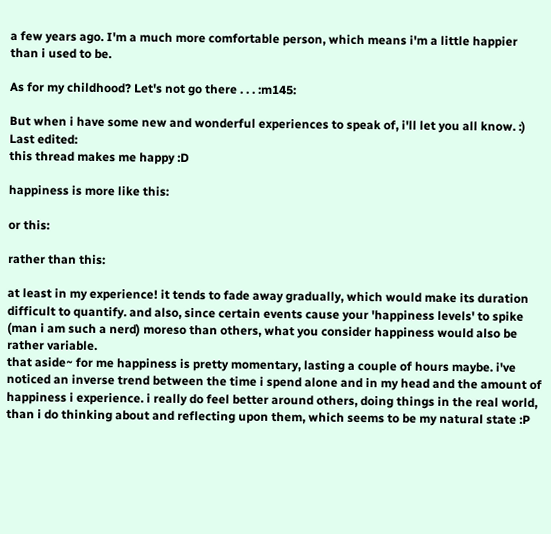a few years ago. I'm a much more comfortable person, which means i'm a little happier than i used to be.

As for my childhood? Let's not go there . . . :m145:

But when i have some new and wonderful experiences to speak of, i'll let you all know. :)
Last edited:
this thread makes me happy :D

happiness is more like this:

or this:

rather than this:

at least in my experience! it tends to fade away gradually, which would make its duration difficult to quantify. and also, since certain events cause your 'happiness levels' to spike (man i am such a nerd) moreso than others, what you consider happiness would also be rather variable.
that aside~ for me happiness is pretty momentary, lasting a couple of hours maybe. i've noticed an inverse trend between the time i spend alone and in my head and the amount of happiness i experience. i really do feel better around others, doing things in the real world, than i do thinking about and reflecting upon them, which seems to be my natural state :P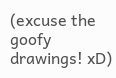(excuse the goofy drawings! xD)